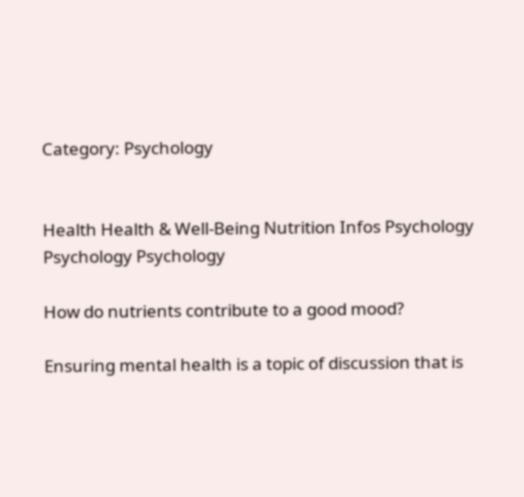Category: Psychology


Health Health & Well-Being Nutrition Infos Psychology Psychology Psychology

How do nutrients contribute to a good mood?

Ensuring mental health is a topic of discussion that is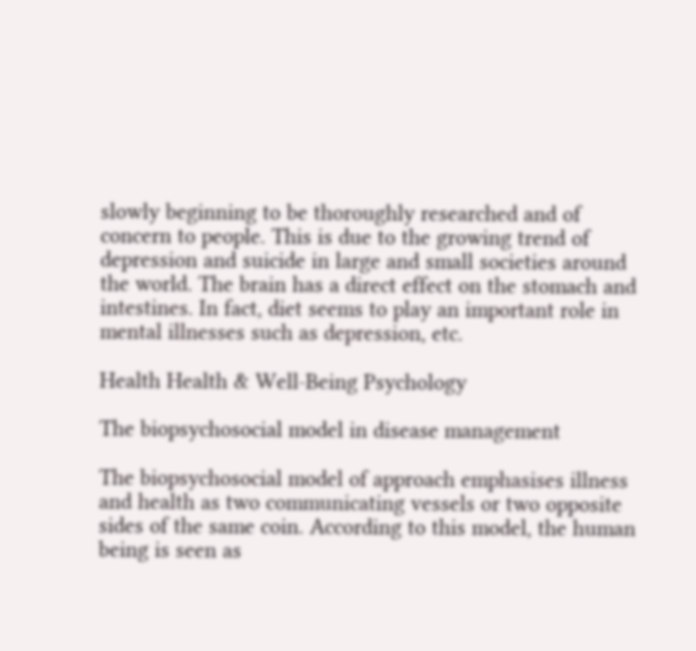slowly beginning to be thoroughly researched and of concern to people. This is due to the growing trend of depression and suicide in large and small societies around the world. The brain has a direct effect on the stomach and intestines. In fact, diet seems to play an important role in mental illnesses such as depression, etc.

Health Health & Well-Being Psychology

The biopsychosocial model in disease management

The biopsychosocial model of approach emphasises illness and health as two communicating vessels or two opposite sides of the same coin. According to this model, the human being is seen as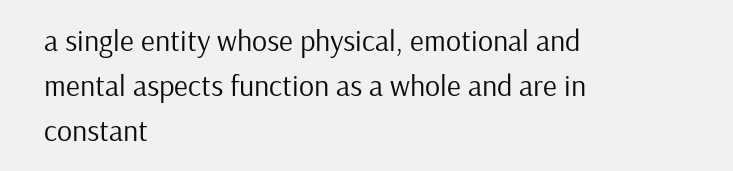a single entity whose physical, emotional and mental aspects function as a whole and are in constant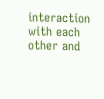interaction with each other and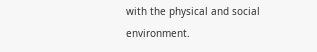with the physical and social environment.